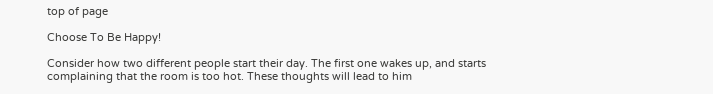top of page

Choose To Be Happy!

Consider how two different people start their day. The first one wakes up, and starts complaining that the room is too hot. These thoughts will lead to him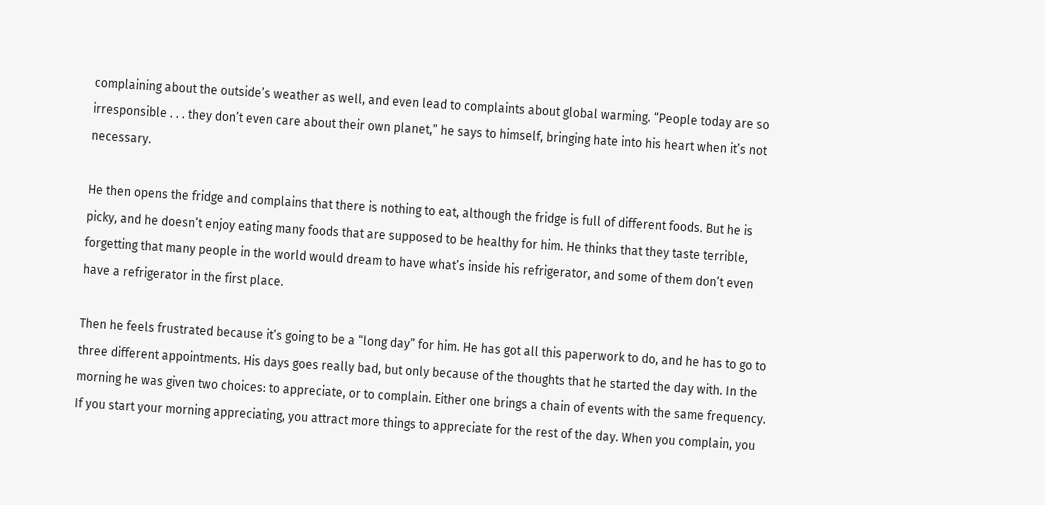complaining about the outside’s weather as well, and even lead to complaints about global warming. “People today are so irresponsible . . . they don’t even care about their own planet,” he says to himself, bringing hate into his heart when it’s not necessary.

He then opens the fridge and complains that there is nothing to eat, although the fridge is full of different foods. But he is picky, and he doesn’t enjoy eating many foods that are supposed to be healthy for him. He thinks that they taste terrible, forgetting that many people in the world would dream to have what’s inside his refrigerator, and some of them don’t even have a refrigerator in the first place.

Then he feels frustrated because it’s going to be a “long day” for him. He has got all this paperwork to do, and he has to go to three different appointments. His days goes really bad, but only because of the thoughts that he started the day with. In the morning he was given two choices: to appreciate, or to complain. Either one brings a chain of events with the same frequency. If you start your morning appreciating, you attract more things to appreciate for the rest of the day. When you complain, you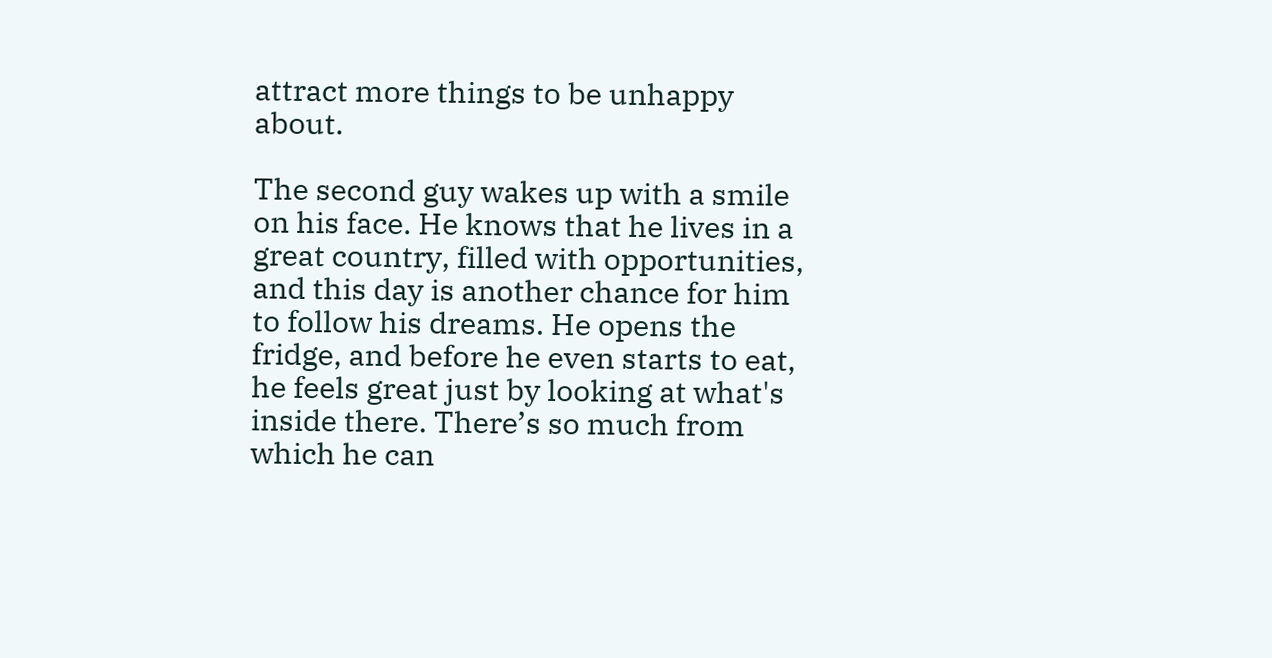attract more things to be unhappy about.

The second guy wakes up with a smile on his face. He knows that he lives in a great country, filled with opportunities, and this day is another chance for him to follow his dreams. He opens the fridge, and before he even starts to eat, he feels great just by looking at what's inside there. There’s so much from which he can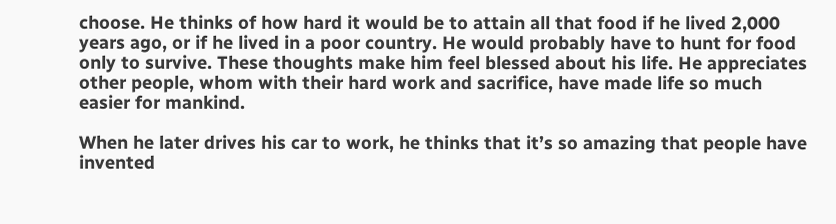choose. He thinks of how hard it would be to attain all that food if he lived 2,000 years ago, or if he lived in a poor country. He would probably have to hunt for food only to survive. These thoughts make him feel blessed about his life. He appreciates other people, whom with their hard work and sacrifice, have made life so much easier for mankind.

When he later drives his car to work, he thinks that it’s so amazing that people have invented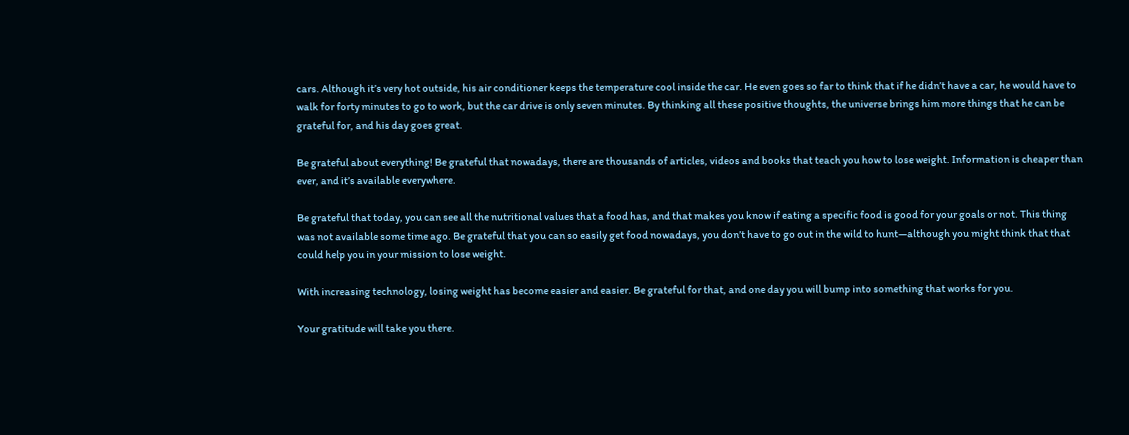cars. Although it’s very hot outside, his air conditioner keeps the temperature cool inside the car. He even goes so far to think that if he didn’t have a car, he would have to walk for forty minutes to go to work, but the car drive is only seven minutes. By thinking all these positive thoughts, the universe brings him more things that he can be grateful for, and his day goes great.

Be grateful about everything! Be grateful that nowadays, there are thousands of articles, videos and books that teach you how to lose weight. Information is cheaper than ever, and it’s available everywhere.

Be grateful that today, you can see all the nutritional values that a food has, and that makes you know if eating a specific food is good for your goals or not. This thing was not available some time ago. Be grateful that you can so easily get food nowadays, you don’t have to go out in the wild to hunt—although you might think that that could help you in your mission to lose weight.

With increasing technology, losing weight has become easier and easier. Be grateful for that, and one day you will bump into something that works for you.

Your gratitude will take you there.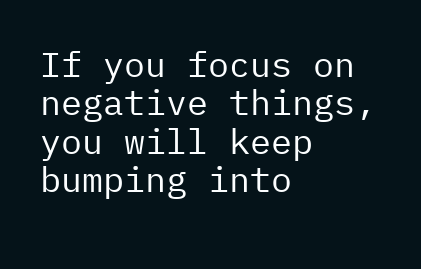If you focus on negative things, you will keep bumping into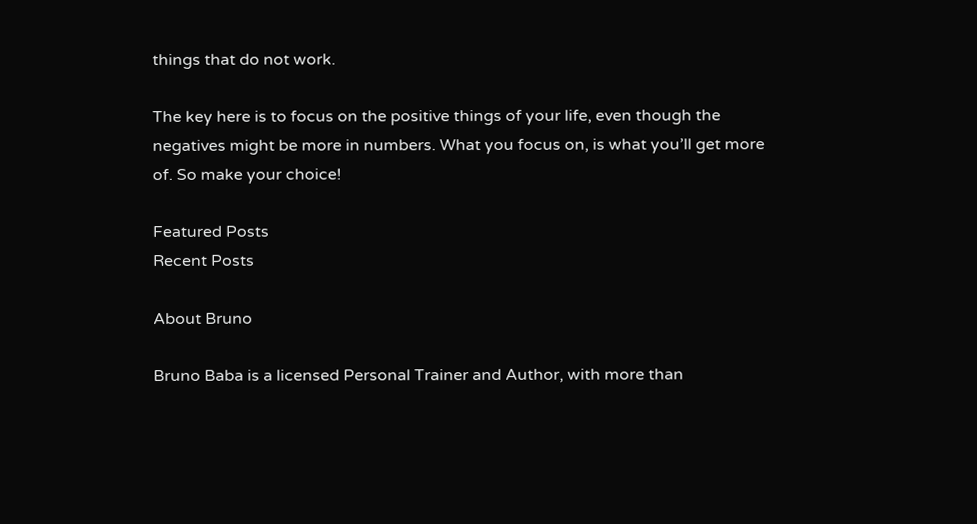things that do not work.

The key here is to focus on the positive things of your life, even though the negatives might be more in numbers. What you focus on, is what you’ll get more of. So make your choice!

Featured Posts
Recent Posts

About Bruno

Bruno Baba is a licensed Personal Trainer and Author, with more than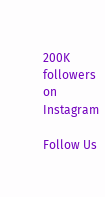200K followers on Instagram

Follow Us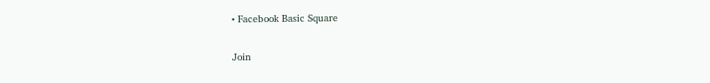• Facebook Basic Square

Join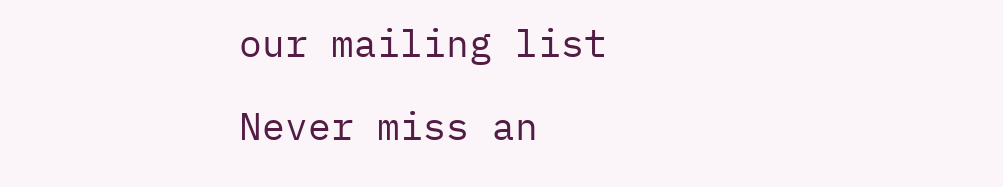our mailing list

Never miss an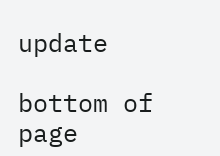update

bottom of page